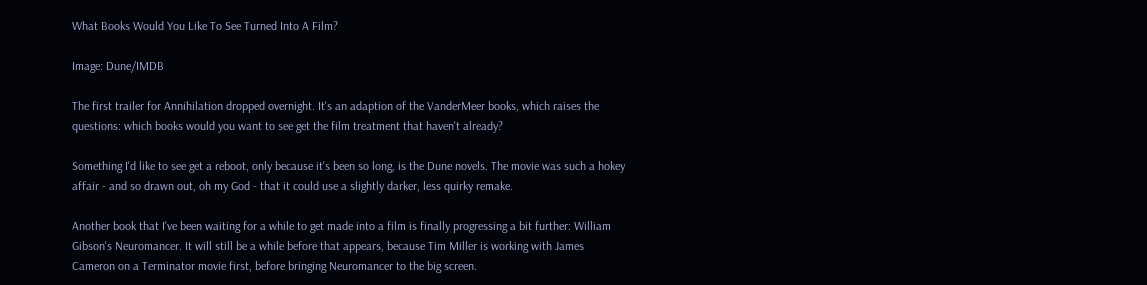What Books Would You Like To See Turned Into A Film?

Image: Dune/IMDB

The first trailer for Annihilation dropped overnight. It's an adaption of the VanderMeer books, which raises the questions: which books would you want to see get the film treatment that haven't already?

Something I'd like to see get a reboot, only because it's been so long, is the Dune novels. The movie was such a hokey affair - and so drawn out, oh my God - that it could use a slightly darker, less quirky remake.

Another book that I've been waiting for a while to get made into a film is finally progressing a bit further: William Gibson's Neuromancer. It will still be a while before that appears, because Tim Miller is working with James Cameron on a Terminator movie first, before bringing Neuromancer to the big screen.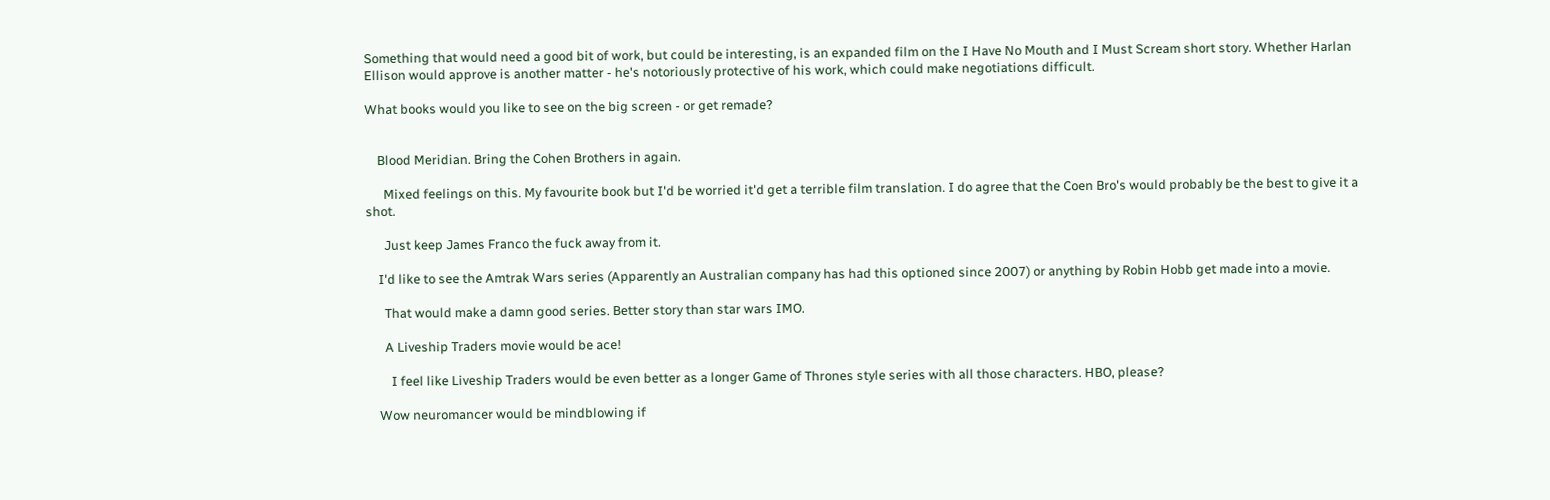Something that would need a good bit of work, but could be interesting, is an expanded film on the I Have No Mouth and I Must Scream short story. Whether Harlan Ellison would approve is another matter - he's notoriously protective of his work, which could make negotiations difficult.

What books would you like to see on the big screen - or get remade?


    Blood Meridian. Bring the Cohen Brothers in again.

      Mixed feelings on this. My favourite book but I'd be worried it'd get a terrible film translation. I do agree that the Coen Bro's would probably be the best to give it a shot.

      Just keep James Franco the fuck away from it.

    I'd like to see the Amtrak Wars series (Apparently an Australian company has had this optioned since 2007) or anything by Robin Hobb get made into a movie.

      That would make a damn good series. Better story than star wars IMO.

      A Liveship Traders movie would be ace!

        I feel like Liveship Traders would be even better as a longer Game of Thrones style series with all those characters. HBO, please?

    Wow neuromancer would be mindblowing if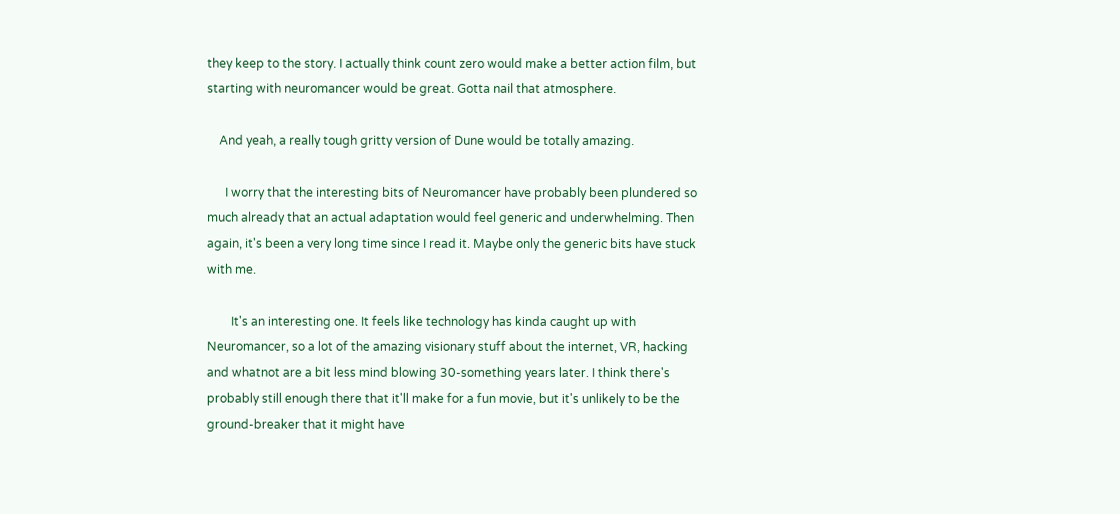they keep to the story. I actually think count zero would make a better action film, but starting with neuromancer would be great. Gotta nail that atmosphere.

    And yeah, a really tough gritty version of Dune would be totally amazing.

      I worry that the interesting bits of Neuromancer have probably been plundered so much already that an actual adaptation would feel generic and underwhelming. Then again, it's been a very long time since I read it. Maybe only the generic bits have stuck with me.

        It's an interesting one. It feels like technology has kinda caught up with Neuromancer, so a lot of the amazing visionary stuff about the internet, VR, hacking and whatnot are a bit less mind blowing 30-something years later. I think there's probably still enough there that it'll make for a fun movie, but it's unlikely to be the ground-breaker that it might have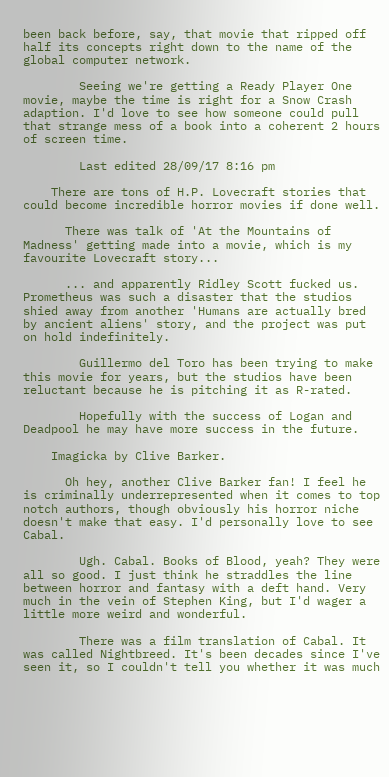been back before, say, that movie that ripped off half its concepts right down to the name of the global computer network.

        Seeing we're getting a Ready Player One movie, maybe the time is right for a Snow Crash adaption. I'd love to see how someone could pull that strange mess of a book into a coherent 2 hours of screen time.

        Last edited 28/09/17 8:16 pm

    There are tons of H.P. Lovecraft stories that could become incredible horror movies if done well.

      There was talk of 'At the Mountains of Madness' getting made into a movie, which is my favourite Lovecraft story...

      ... and apparently Ridley Scott fucked us. Prometheus was such a disaster that the studios shied away from another 'Humans are actually bred by ancient aliens' story, and the project was put on hold indefinitely.

        Guillermo del Toro has been trying to make this movie for years, but the studios have been reluctant because he is pitching it as R-rated.

        Hopefully with the success of Logan and Deadpool he may have more success in the future.

    Imagicka by Clive Barker.

      Oh hey, another Clive Barker fan! I feel he is criminally underrepresented when it comes to top notch authors, though obviously his horror niche doesn't make that easy. I'd personally love to see Cabal.

        Ugh. Cabal. Books of Blood, yeah? They were all so good. I just think he straddles the line between horror and fantasy with a deft hand. Very much in the vein of Stephen King, but I'd wager a little more weird and wonderful.

        There was a film translation of Cabal. It was called Nightbreed. It's been decades since I've seen it, so I couldn't tell you whether it was much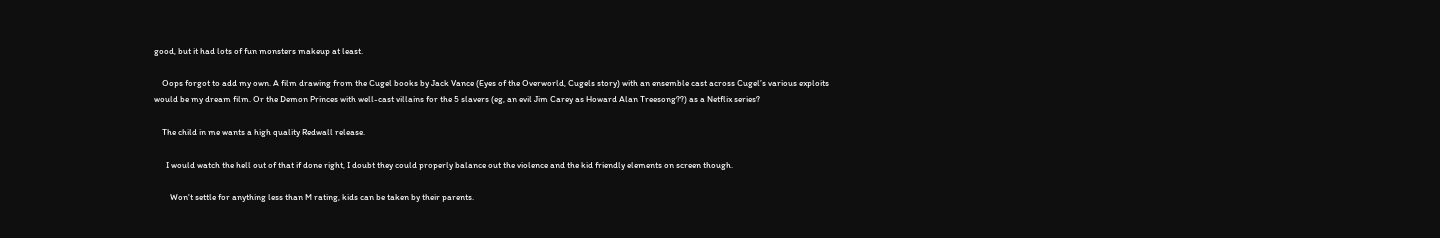good, but it had lots of fun monsters makeup at least.

    Oops forgot to add my own. A film drawing from the Cugel books by Jack Vance (Eyes of the Overworld, Cugels story) with an ensemble cast across Cugel’s various exploits would be my dream film. Or the Demon Princes with well-cast villains for the 5 slavers (eg, an evil Jim Carey as Howard Alan Treesong??) as a Netflix series?

    The child in me wants a high quality Redwall release.

      I would watch the hell out of that if done right, I doubt they could properly balance out the violence and the kid friendly elements on screen though.

        Won't settle for anything less than M rating, kids can be taken by their parents.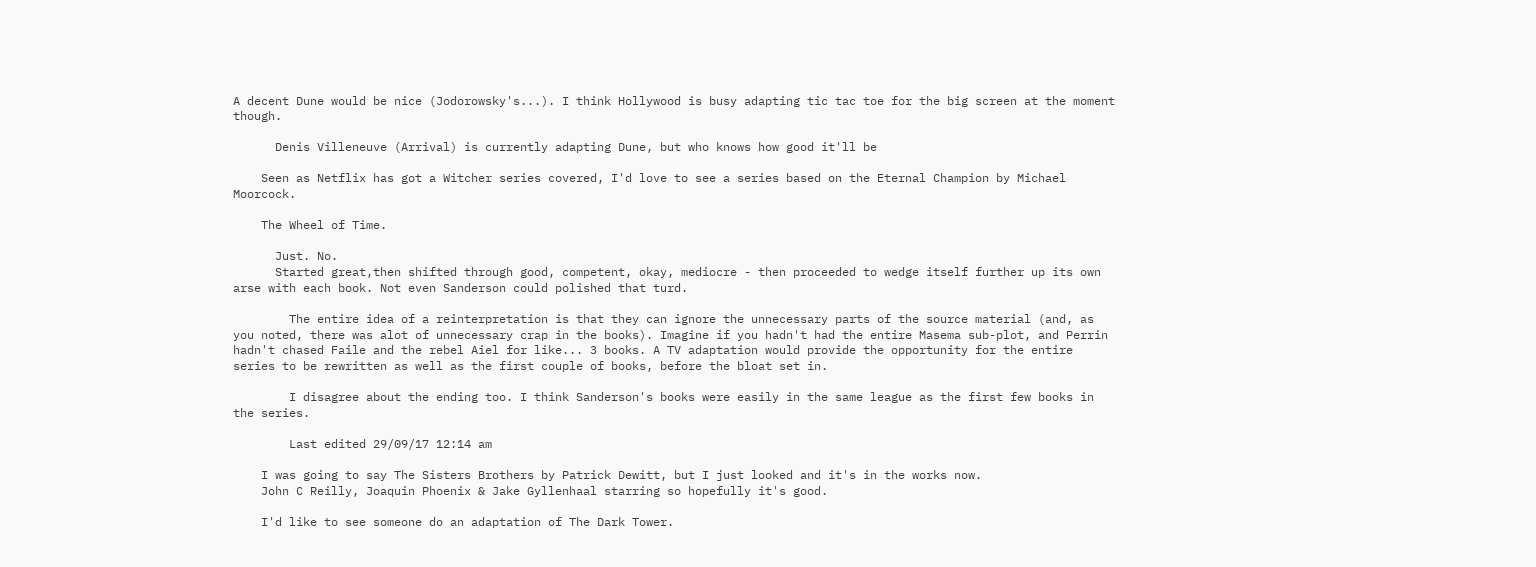A decent Dune would be nice (Jodorowsky's...). I think Hollywood is busy adapting tic tac toe for the big screen at the moment though.

      Denis Villeneuve (Arrival) is currently adapting Dune, but who knows how good it'll be

    Seen as Netflix has got a Witcher series covered, I'd love to see a series based on the Eternal Champion by Michael Moorcock.

    The Wheel of Time.

      Just. No.
      Started great,then shifted through good, competent, okay, mediocre - then proceeded to wedge itself further up its own arse with each book. Not even Sanderson could polished that turd.

        The entire idea of a reinterpretation is that they can ignore the unnecessary parts of the source material (and, as you noted, there was alot of unnecessary crap in the books). Imagine if you hadn't had the entire Masema sub-plot, and Perrin hadn't chased Faile and the rebel Aiel for like... 3 books. A TV adaptation would provide the opportunity for the entire series to be rewritten as well as the first couple of books, before the bloat set in.

        I disagree about the ending too. I think Sanderson's books were easily in the same league as the first few books in the series.

        Last edited 29/09/17 12:14 am

    I was going to say The Sisters Brothers by Patrick Dewitt, but I just looked and it's in the works now.
    John C Reilly, Joaquin Phoenix & Jake Gyllenhaal starring so hopefully it's good.

    I'd like to see someone do an adaptation of The Dark Tower.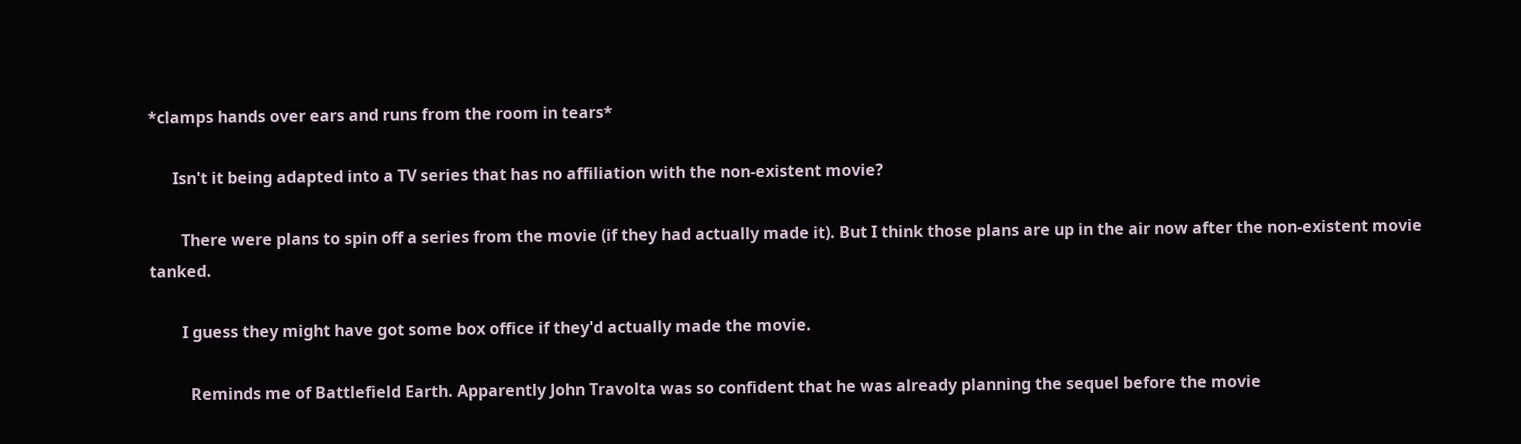*clamps hands over ears and runs from the room in tears*

      Isn't it being adapted into a TV series that has no affiliation with the non-existent movie?

        There were plans to spin off a series from the movie (if they had actually made it). But I think those plans are up in the air now after the non-existent movie tanked.

        I guess they might have got some box office if they'd actually made the movie.

          Reminds me of Battlefield Earth. Apparently John Travolta was so confident that he was already planning the sequel before the movie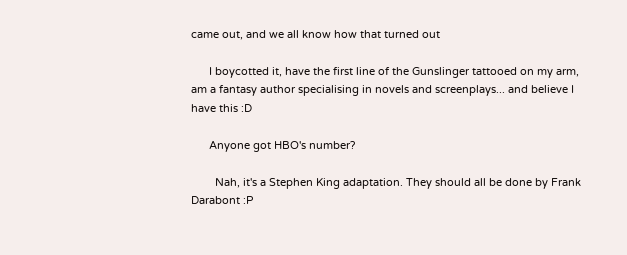came out, and we all know how that turned out

      I boycotted it, have the first line of the Gunslinger tattooed on my arm, am a fantasy author specialising in novels and screenplays... and believe I have this :D

      Anyone got HBO's number?

        Nah, it's a Stephen King adaptation. They should all be done by Frank Darabont :P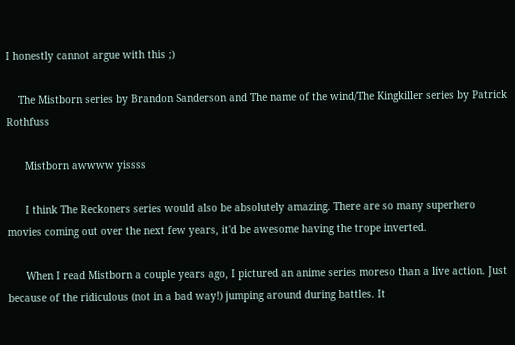I honestly cannot argue with this ;)

    The Mistborn series by Brandon Sanderson and The name of the wind/The Kingkiller series by Patrick Rothfuss

      Mistborn awwww yissss

      I think The Reckoners series would also be absolutely amazing. There are so many superhero movies coming out over the next few years, it'd be awesome having the trope inverted.

      When I read Mistborn a couple years ago, I pictured an anime series moreso than a live action. Just because of the ridiculous (not in a bad way!) jumping around during battles. It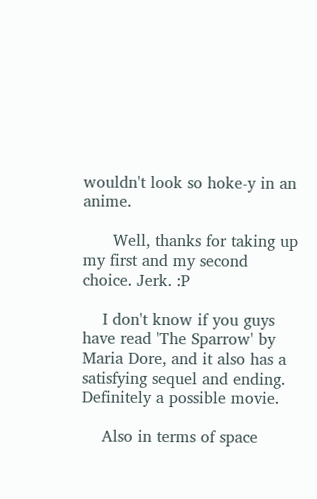wouldn't look so hoke-y in an anime.

      Well, thanks for taking up my first and my second choice. Jerk. :P

    I don't know if you guys have read 'The Sparrow' by Maria Dore, and it also has a satisfying sequel and ending. Definitely a possible movie.

    Also in terms of space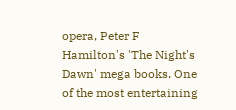opera, Peter F Hamilton's 'The Night's Dawn' mega books. One of the most entertaining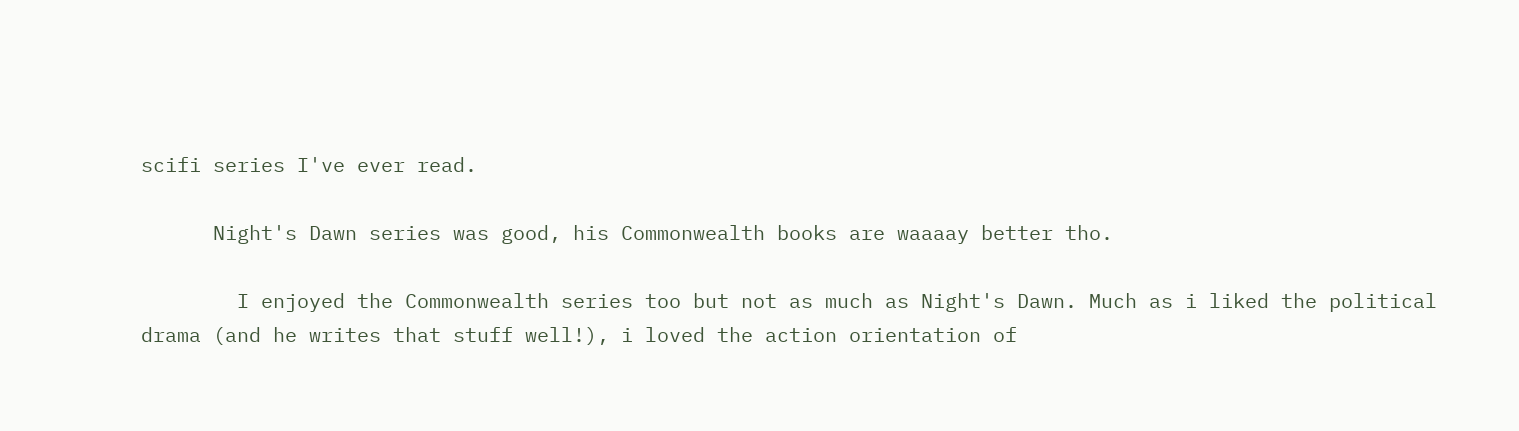scifi series I've ever read.

      Night's Dawn series was good, his Commonwealth books are waaaay better tho.

        I enjoyed the Commonwealth series too but not as much as Night's Dawn. Much as i liked the political drama (and he writes that stuff well!), i loved the action orientation of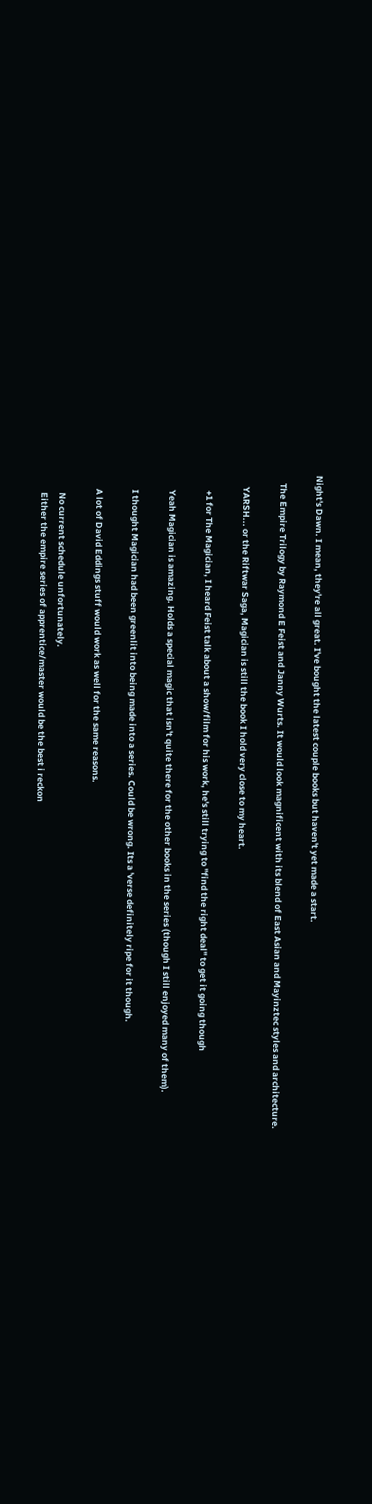Night's Dawn. I mean, they're all great. I've bought the latest couple books but haven't yet made a start.

    The Empire Trilogy by Raymond E Feist and Janny Wurts. It would look magnificent with its blend of East Asian and Mayinztec styles and architecture.

      YARSH... or the Riftwar Saga, Magician is still the book I hold very close to my heart.

        +1 for The Magician, I heard Feist talk about a show/film for his work, he's still trying to "find the right deal" to get it going though

        Yeah Magician is amazing. Holds a special magic that isn't quite there for the other books in the series (though I still enjoyed many of them).

        I thought Magician had been greenlit into being made into a series. Could be wrong. Its a 'verse definitely ripe for it though.

        A lot of David Eddings stuff would work as well for the same reasons.

          No current schedule unfortunately.
          Either the empire series of apprentice/master would be the best i reckon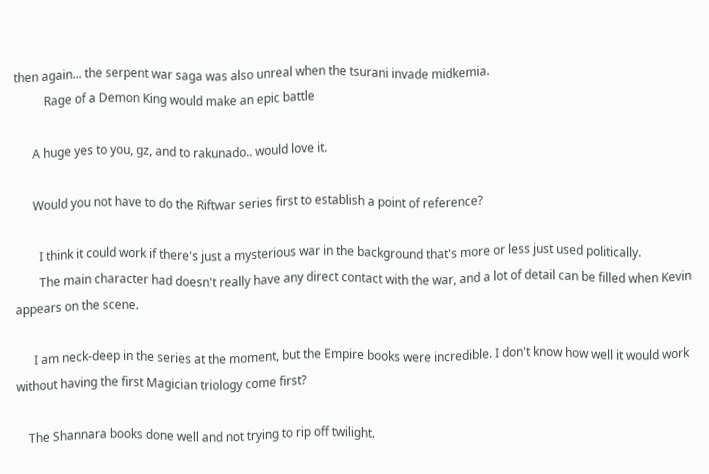then again... the serpent war saga was also unreal when the tsurani invade midkemia.
          Rage of a Demon King would make an epic battle

      A huge yes to you, gz, and to rakunado.. would love it.

      Would you not have to do the Riftwar series first to establish a point of reference?

        I think it could work if there's just a mysterious war in the background that's more or less just used politically.
        The main character had doesn't really have any direct contact with the war, and a lot of detail can be filled when Kevin appears on the scene.

      I am neck-deep in the series at the moment, but the Empire books were incredible. I don't know how well it would work without having the first Magician triology come first?

    The Shannara books done well and not trying to rip off twilight.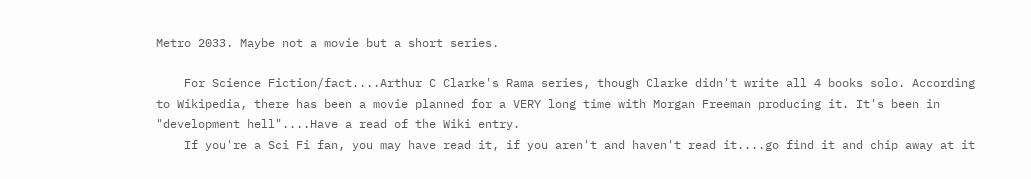Metro 2033. Maybe not a movie but a short series.

    For Science Fiction/fact....Arthur C Clarke's Rama series, though Clarke didn't write all 4 books solo. According to Wikipedia, there has been a movie planned for a VERY long time with Morgan Freeman producing it. It's been in "development hell"....Have a read of the Wiki entry.
    If you're a Sci Fi fan, you may have read it, if you aren't and haven't read it....go find it and chip away at it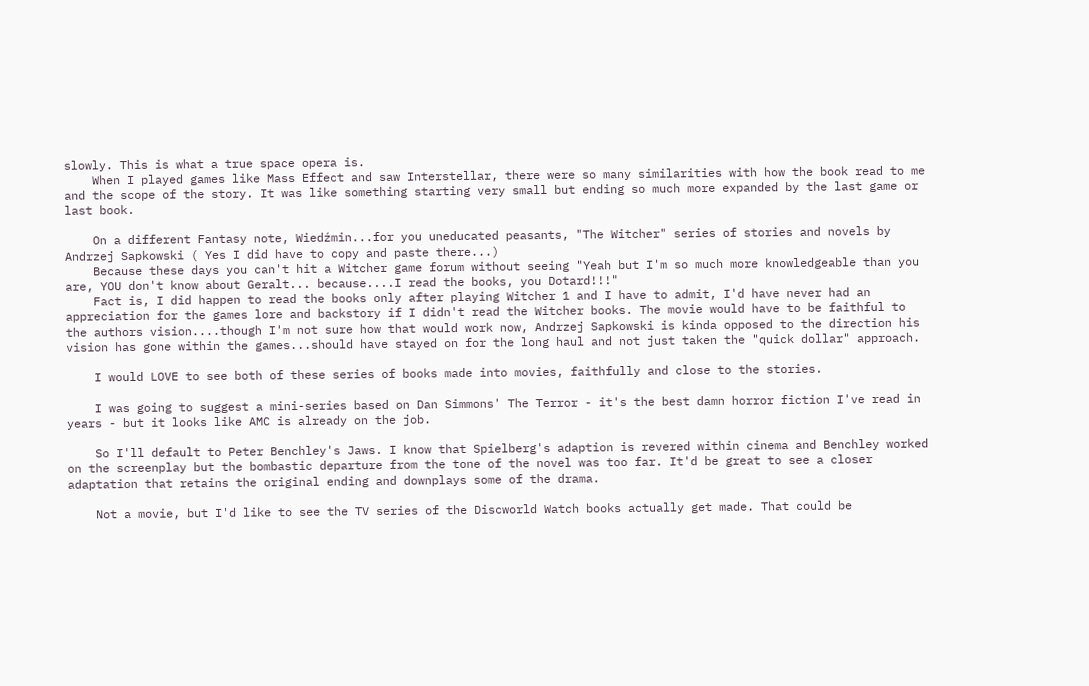slowly. This is what a true space opera is.
    When I played games like Mass Effect and saw Interstellar, there were so many similarities with how the book read to me and the scope of the story. It was like something starting very small but ending so much more expanded by the last game or last book.

    On a different Fantasy note, Wiedźmin...for you uneducated peasants, "The Witcher" series of stories and novels by Andrzej Sapkowski ( Yes I did have to copy and paste there...)
    Because these days you can't hit a Witcher game forum without seeing "Yeah but I'm so much more knowledgeable than you are, YOU don't know about Geralt... because....I read the books, you Dotard!!!"
    Fact is, I did happen to read the books only after playing Witcher 1 and I have to admit, I'd have never had an appreciation for the games lore and backstory if I didn't read the Witcher books. The movie would have to be faithful to the authors vision....though I'm not sure how that would work now, Andrzej Sapkowski is kinda opposed to the direction his vision has gone within the games...should have stayed on for the long haul and not just taken the "quick dollar" approach.

    I would LOVE to see both of these series of books made into movies, faithfully and close to the stories.

    I was going to suggest a mini-series based on Dan Simmons' The Terror - it's the best damn horror fiction I've read in years - but it looks like AMC is already on the job.

    So I'll default to Peter Benchley's Jaws. I know that Spielberg's adaption is revered within cinema and Benchley worked on the screenplay but the bombastic departure from the tone of the novel was too far. It'd be great to see a closer adaptation that retains the original ending and downplays some of the drama.

    Not a movie, but I'd like to see the TV series of the Discworld Watch books actually get made. That could be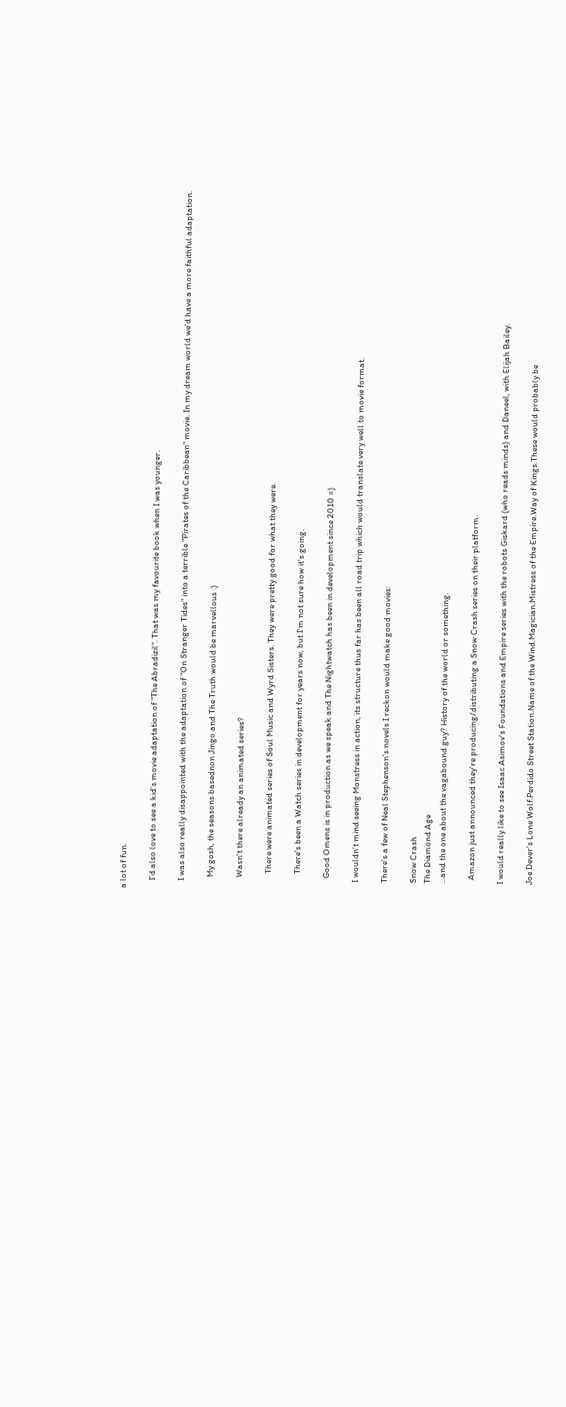a lot of fun.

    I'd also love to see a kid's movie adaptation of "The Abradizil". That was my favourite book when I was younger.

    I was also really disappointed with the adaptation of "On Stranger Tides" into a terrible "Pirates of the Caribbean" movie. In my dream world we'd have a more faithful adaptation.

      My gosh, the seasons basednon Jingo and The Truth would be marvellous :)

      Wasn't there already an animated series?

        There were animated series of Soul Music and Wyrd Sisters. They were pretty good for what they were.

        There's been a Watch series in development for years now, but I'm not sure how it's going.

      Good Omens is in production as we speak and The Nightwatch has been in development since 2010 =)

    I wouldn't mind seeing Monstress in action, its structure thus far has been all road trip which would translate very well to movie format.

    There's a few of Neal Stephenson's novels I reckon would make good movies:

    Snow Crash
    The Diamond Age
    ...and the one about the vagabound guy? History of the world or something.

      Amazon just announced they're producing/distributing a Snow Crash series on their platform.

    I would really like to see Isaac Asimov's Foundations and Empire series with the robots Giskard (who reads minds) and Daneel, with Elijah Bailey.

    Joe Dever's Lone Wolf.Perdido Street Station.Name of the Wind.Magician.Mistress of the Empire.Way of Kings.These would probably be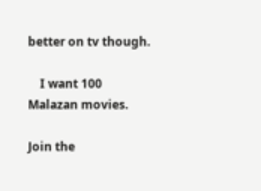better on tv though.

    I want 100 Malazan movies.

Join the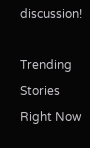discussion!

Trending Stories Right Now